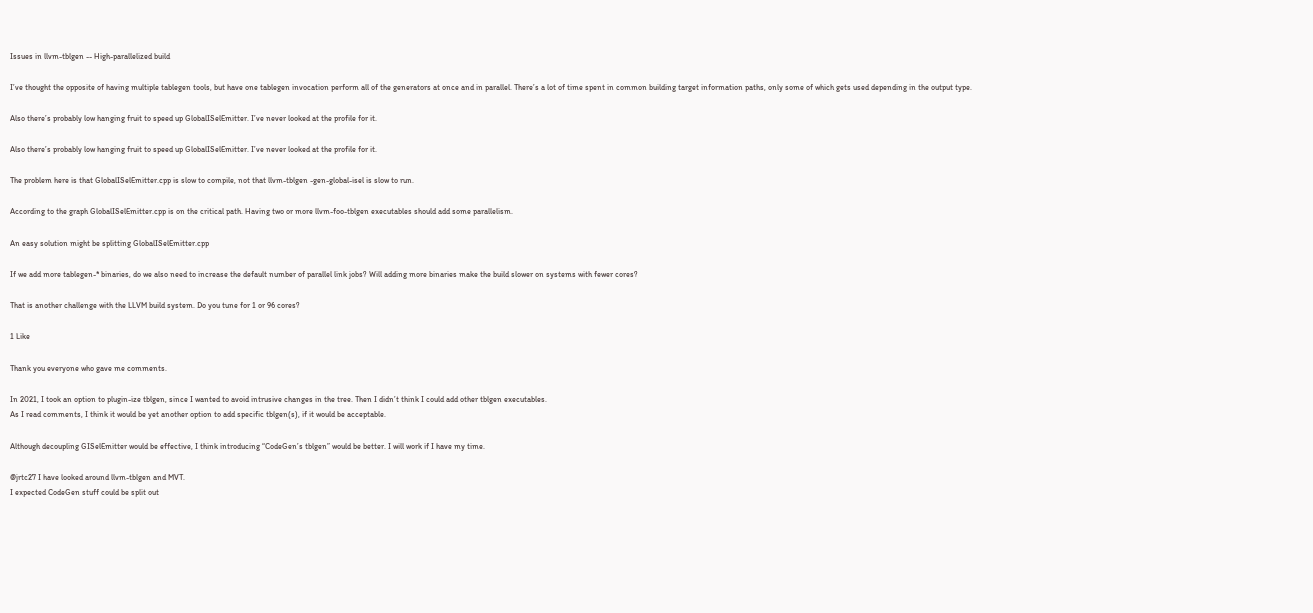Issues in llvm-tblgen -- High-parallelized build

I’ve thought the opposite of having multiple tablegen tools, but have one tablegen invocation perform all of the generators at once and in parallel. There’s a lot of time spent in common building target information paths, only some of which gets used depending in the output type.

Also there’s probably low hanging fruit to speed up GlobalISelEmitter. I’ve never looked at the profile for it.

Also there’s probably low hanging fruit to speed up GlobalISelEmitter. I’ve never looked at the profile for it.

The problem here is that GlobalISelEmitter.cpp is slow to compile, not that llvm-tblgen -gen-global-isel is slow to run.

According to the graph GlobalISelEmitter.cpp is on the critical path. Having two or more llvm-foo-tblgen executables should add some parallelism.

An easy solution might be splitting GlobalISelEmitter.cpp

If we add more tablegen-* binaries, do we also need to increase the default number of parallel link jobs? Will adding more binaries make the build slower on systems with fewer cores?

That is another challenge with the LLVM build system. Do you tune for 1 or 96 cores?

1 Like

Thank you everyone who gave me comments.

In 2021, I took an option to plugin-ize tblgen, since I wanted to avoid intrusive changes in the tree. Then I didn’t think I could add other tblgen executables.
As I read comments, I think it would be yet another option to add specific tblgen(s), if it would be acceptable.

Although decoupling GISelEmitter would be effective, I think introducing “CodeGen’s tblgen” would be better. I will work if I have my time.

@jrtc27 I have looked around llvm-tblgen and MVT.
I expected CodeGen stuff could be split out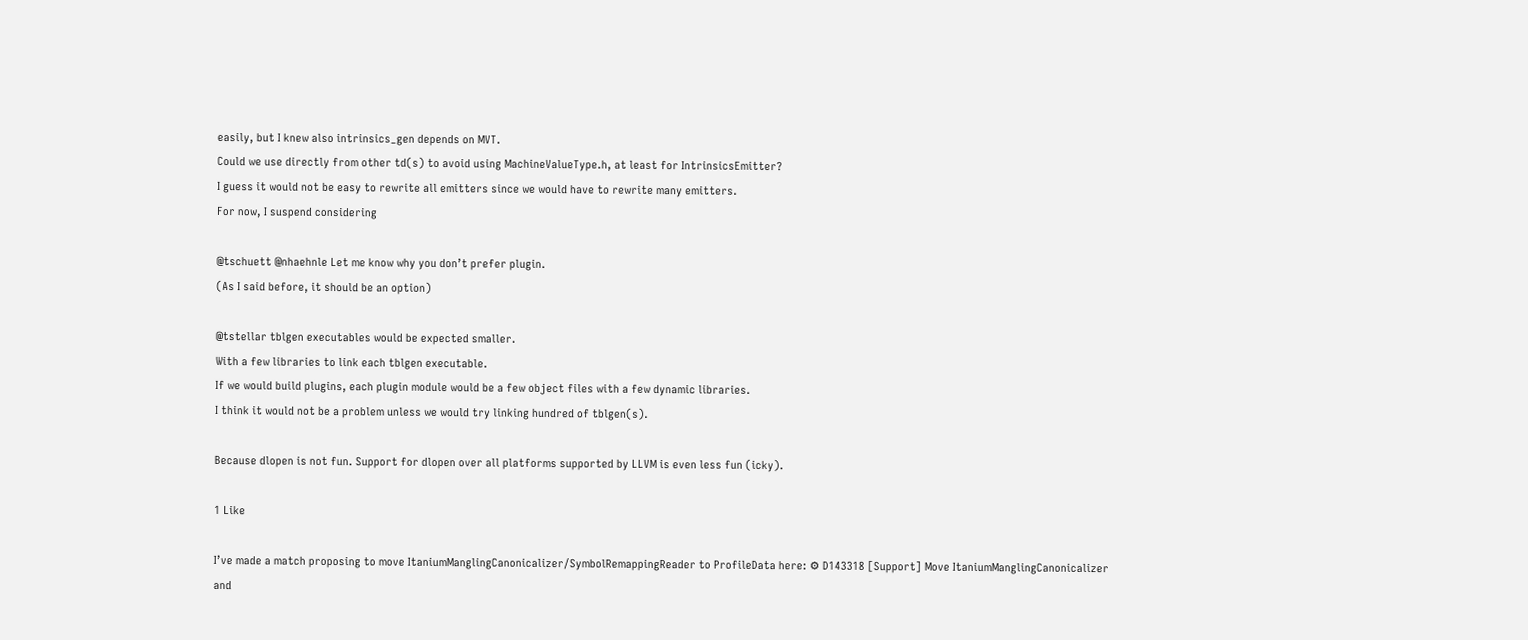easily, but I knew also intrinsics_gen depends on MVT.
Could we use directly from other td(s) to avoid using MachineValueType.h, at least for IntrinsicsEmitter?
I guess it would not be easy to rewrite all emitters since we would have to rewrite many emitters.
For now, I suspend considering

@tschuett @nhaehnle Let me know why you don’t prefer plugin.
(As I said before, it should be an option)

@tstellar tblgen executables would be expected smaller.
With a few libraries to link each tblgen executable.
If we would build plugins, each plugin module would be a few object files with a few dynamic libraries.
I think it would not be a problem unless we would try linking hundred of tblgen(s).

Because dlopen is not fun. Support for dlopen over all platforms supported by LLVM is even less fun (icky).

1 Like

I’ve made a match proposing to move ItaniumManglingCanonicalizer/SymbolRemappingReader to ProfileData here: ⚙ D143318 [Support] Move ItaniumManglingCanonicalizer and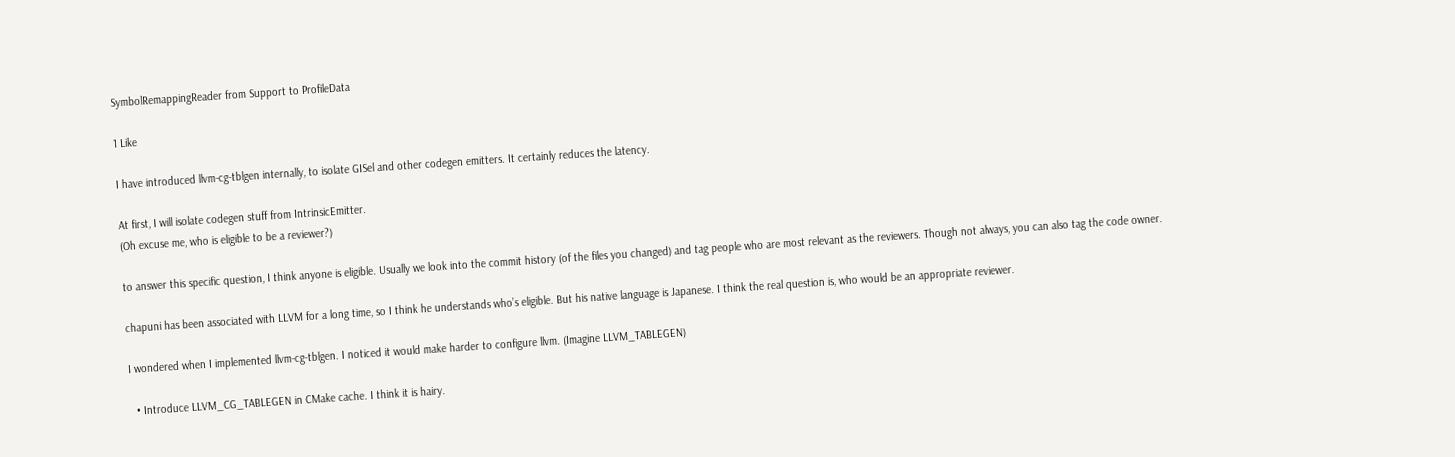SymbolRemappingReader from Support to ProfileData

1 Like

I have introduced llvm-cg-tblgen internally, to isolate GISel and other codegen emitters. It certainly reduces the latency.

At first, I will isolate codegen stuff from IntrinsicEmitter.
(Oh excuse me, who is eligible to be a reviewer?)

to answer this specific question, I think anyone is eligible. Usually we look into the commit history (of the files you changed) and tag people who are most relevant as the reviewers. Though not always, you can also tag the code owner.

chapuni has been associated with LLVM for a long time, so I think he understands who’s eligible. But his native language is Japanese. I think the real question is, who would be an appropriate reviewer.

I wondered when I implemented llvm-cg-tblgen. I noticed it would make harder to configure llvm. (Imagine LLVM_TABLEGEN)

  • Introduce LLVM_CG_TABLEGEN in CMake cache. I think it is hairy.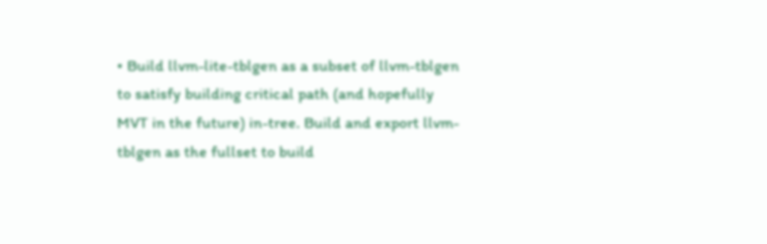• Build llvm-lite-tblgen as a subset of llvm-tblgen to satisfy building critical path (and hopefully MVT in the future) in-tree. Build and export llvm-tblgen as the fullset to build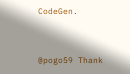CodeGen.


@pogo59 Thank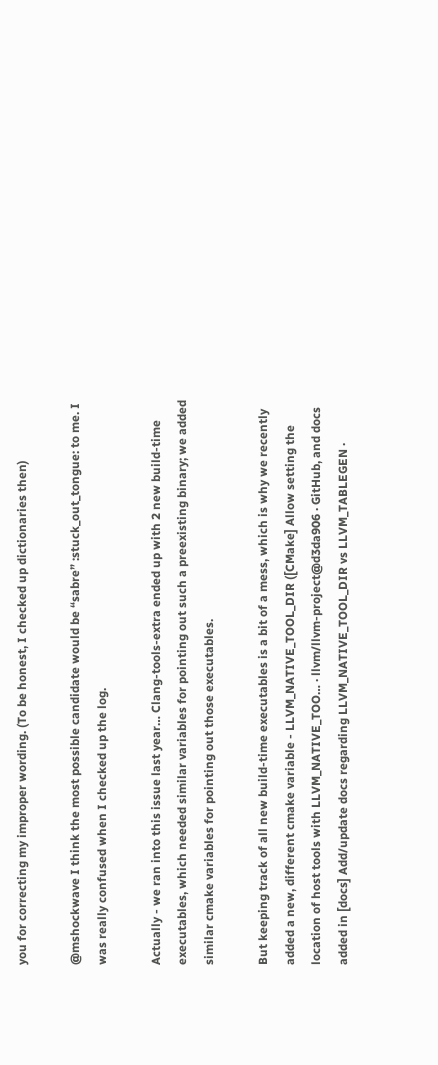you for correcting my improper wording. (To be honest, I checked up dictionaries then)

@mshockwave I think the most possible candidate would be “sabre” :stuck_out_tongue: to me. I was really confused when I checked up the log.

Actually - we ran into this issue last year… Clang-tools-extra ended up with 2 new build-time executables, which needed similar variables for pointing out such a preexisting binary; we added similar cmake variables for pointing out those executables.

But keeping track of all new build-time executables is a bit of a mess, which is why we recently added a new, different cmake variable - LLVM_NATIVE_TOOL_DIR ([CMake] Allow setting the location of host tools with LLVM_NATIVE_TOO… · llvm/llvm-project@d3da906 · GitHub, and docs added in [docs] Add/update docs regarding LLVM_NATIVE_TOOL_DIR vs LLVM_TABLEGEN ·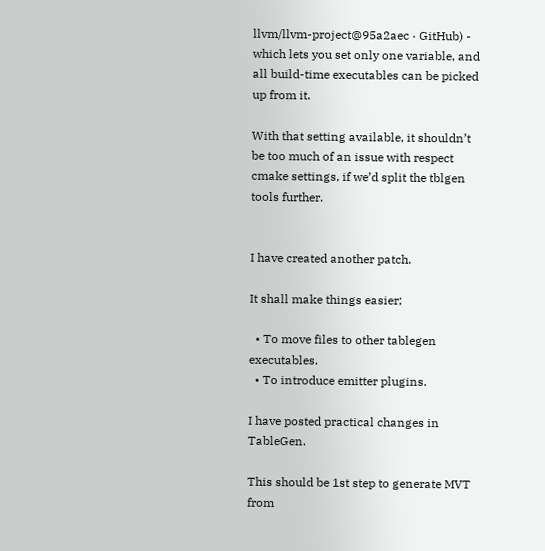llvm/llvm-project@95a2aec · GitHub) - which lets you set only one variable, and all build-time executables can be picked up from it.

With that setting available, it shouldn’t be too much of an issue with respect cmake settings, if we’d split the tblgen tools further.


I have created another patch.

It shall make things easier;

  • To move files to other tablegen executables.
  • To introduce emitter plugins.

I have posted practical changes in TableGen.

This should be 1st step to generate MVT from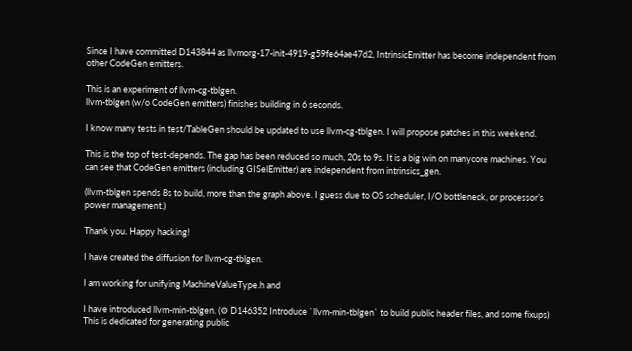Since I have committed D143844 as llvmorg-17-init-4919-g59fe64ae47d2, IntrinsicEmitter has become independent from other CodeGen emitters.

This is an experiment of llvm-cg-tblgen.
llvm-tblgen (w/o CodeGen emitters) finishes building in 6 seconds.

I know many tests in test/TableGen should be updated to use llvm-cg-tblgen. I will propose patches in this weekend.

This is the top of test-depends. The gap has been reduced so much, 20s to 9s. It is a big win on manycore machines. You can see that CodeGen emitters (including GISelEmitter) are independent from intrinsics_gen.

(llvm-tblgen spends 8s to build, more than the graph above. I guess due to OS scheduler, I/O bottleneck, or processor’s power management.)

Thank you. Happy hacking!

I have created the diffusion for llvm-cg-tblgen.

I am working for unifying MachineValueType.h and

I have introduced llvm-min-tblgen. (⚙ D146352 Introduce `llvm-min-tblgen` to build public header files, and some fixups) This is dedicated for generating public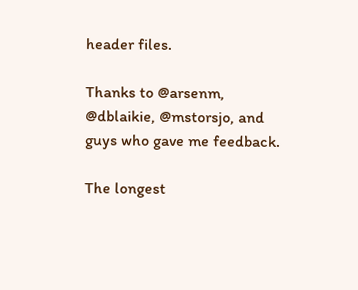header files.

Thanks to @arsenm, @dblaikie, @mstorsjo, and guys who gave me feedback.

The longest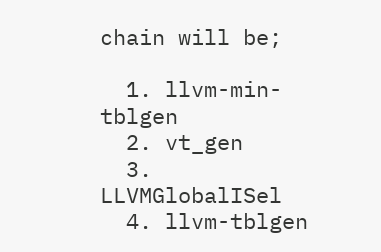chain will be;

  1. llvm-min-tblgen
  2. vt_gen
  3. LLVMGlobalISel
  4. llvm-tblgen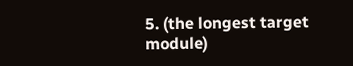5. (the longest target module)